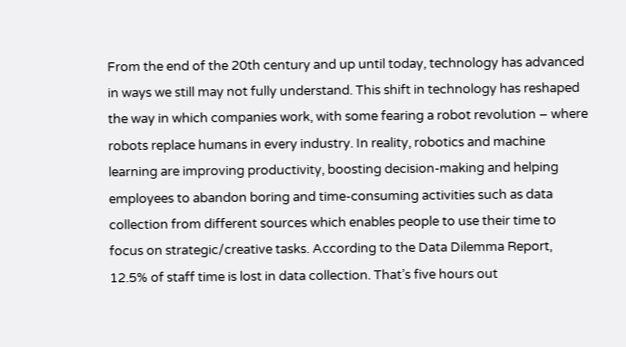From the end of the 20th century and up until today, technology has advanced in ways we still may not fully understand. This shift in technology has reshaped the way in which companies work, with some fearing a robot revolution – where robots replace humans in every industry. In reality, robotics and machine learning are improving productivity, boosting decision-making and helping employees to abandon boring and time-consuming activities such as data collection from different sources which enables people to use their time to focus on strategic/creative tasks. According to the Data Dilemma Report, 12.5% of staff time is lost in data collection. That’s five hours out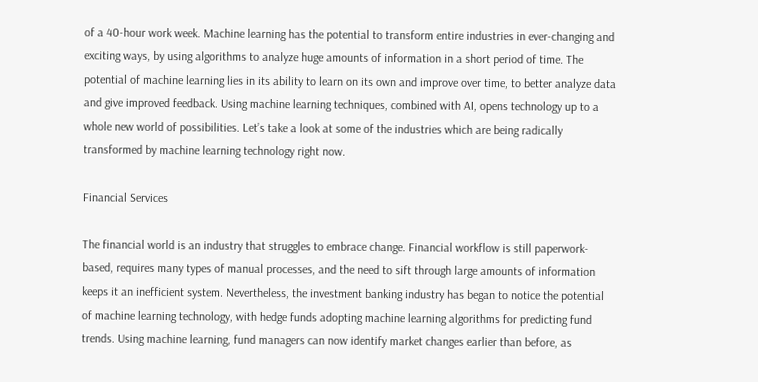of a 40-hour work week. Machine learning has the potential to transform entire industries in ever-changing and exciting ways, by using algorithms to analyze huge amounts of information in a short period of time. The potential of machine learning lies in its ability to learn on its own and improve over time, to better analyze data and give improved feedback. Using machine learning techniques, combined with AI, opens technology up to a whole new world of possibilities. Let’s take a look at some of the industries which are being radically transformed by machine learning technology right now.

Financial Services

The financial world is an industry that struggles to embrace change. Financial workflow is still paperwork-based, requires many types of manual processes, and the need to sift through large amounts of information keeps it an inefficient system. Nevertheless, the investment banking industry has began to notice the potential of machine learning technology, with hedge funds adopting machine learning algorithms for predicting fund trends. Using machine learning, fund managers can now identify market changes earlier than before, as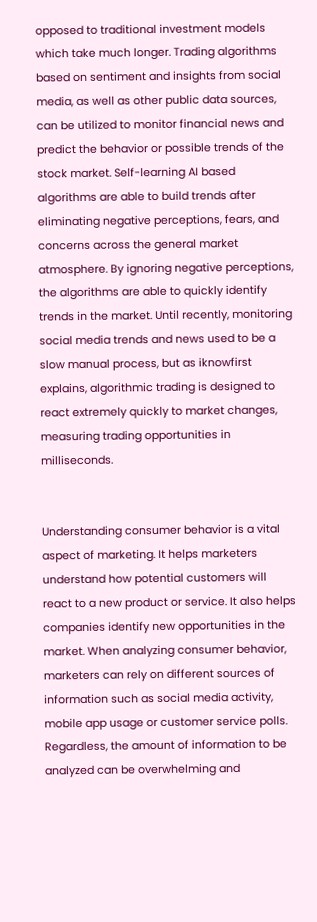opposed to traditional investment models which take much longer. Trading algorithms based on sentiment and insights from social media, as well as other public data sources, can be utilized to monitor financial news and predict the behavior or possible trends of the stock market. Self-learning AI based algorithms are able to build trends after eliminating negative perceptions, fears, and concerns across the general market atmosphere. By ignoring negative perceptions, the algorithms are able to quickly identify trends in the market. Until recently, monitoring social media trends and news used to be a slow manual process, but as iknowfirst explains, algorithmic trading is designed to react extremely quickly to market changes, measuring trading opportunities in milliseconds.


Understanding consumer behavior is a vital aspect of marketing. It helps marketers understand how potential customers will react to a new product or service. It also helps companies identify new opportunities in the market. When analyzing consumer behavior, marketers can rely on different sources of information such as social media activity, mobile app usage or customer service polls. Regardless, the amount of information to be analyzed can be overwhelming and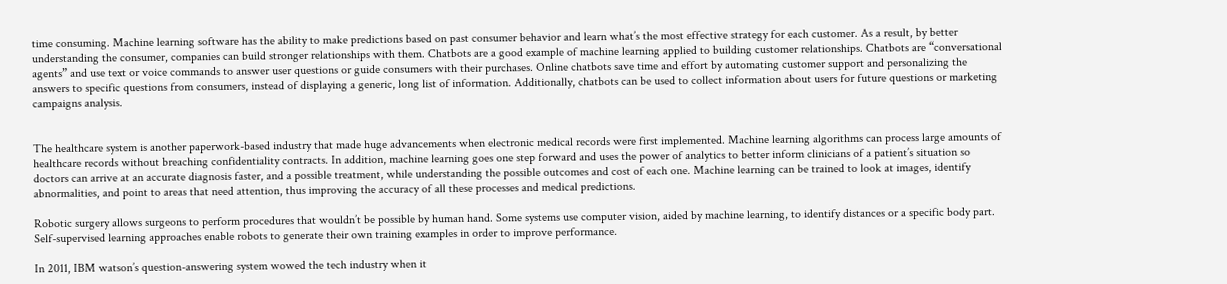time consuming. Machine learning software has the ability to make predictions based on past consumer behavior and learn what’s the most effective strategy for each customer. As a result, by better understanding the consumer, companies can build stronger relationships with them. Chatbots are a good example of machine learning applied to building customer relationships. Chatbots are “conversational agents” and use text or voice commands to answer user questions or guide consumers with their purchases. Online chatbots save time and effort by automating customer support and personalizing the answers to specific questions from consumers, instead of displaying a generic, long list of information. Additionally, chatbots can be used to collect information about users for future questions or marketing campaigns analysis.


The healthcare system is another paperwork-based industry that made huge advancements when electronic medical records were first implemented. Machine learning algorithms can process large amounts of healthcare records without breaching confidentiality contracts. In addition, machine learning goes one step forward and uses the power of analytics to better inform clinicians of a patient’s situation so doctors can arrive at an accurate diagnosis faster, and a possible treatment, while understanding the possible outcomes and cost of each one. Machine learning can be trained to look at images, identify abnormalities, and point to areas that need attention, thus improving the accuracy of all these processes and medical predictions.

Robotic surgery allows surgeons to perform procedures that wouldn’t be possible by human hand. Some systems use computer vision, aided by machine learning, to identify distances or a specific body part. Self-supervised learning approaches enable robots to generate their own training examples in order to improve performance.

In 2011, IBM watson’s question-answering system wowed the tech industry when it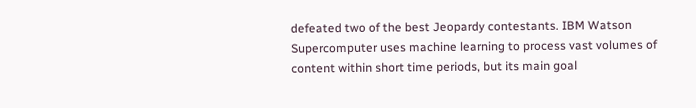defeated two of the best Jeopardy contestants. IBM Watson Supercomputer uses machine learning to process vast volumes of content within short time periods, but its main goal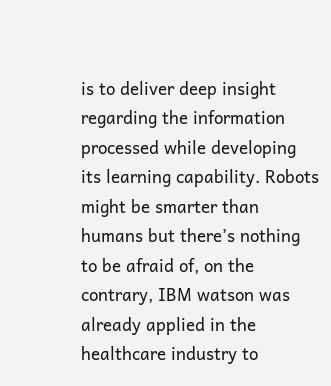is to deliver deep insight regarding the information processed while developing its learning capability. Robots might be smarter than humans but there’s nothing to be afraid of, on the contrary, IBM watson was already applied in the healthcare industry to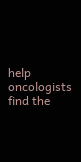help oncologists find the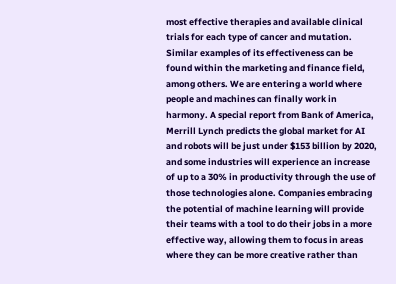most effective therapies and available clinical trials for each type of cancer and mutation. Similar examples of its effectiveness can be found within the marketing and finance field, among others. We are entering a world where people and machines can finally work in harmony. A special report from Bank of America, Merrill Lynch predicts the global market for AI and robots will be just under $153 billion by 2020, and some industries will experience an increase of up to a 30% in productivity through the use of those technologies alone. Companies embracing the potential of machine learning will provide their teams with a tool to do their jobs in a more effective way, allowing them to focus in areas where they can be more creative rather than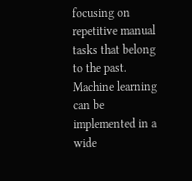focusing on repetitive manual tasks that belong to the past. Machine learning can be implemented in a wide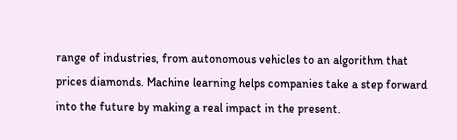range of industries, from autonomous vehicles to an algorithm that prices diamonds. Machine learning helps companies take a step forward into the future by making a real impact in the present.